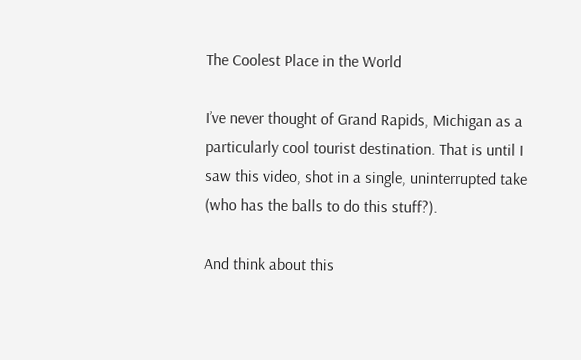The Coolest Place in the World

I’ve never thought of Grand Rapids, Michigan as a particularly cool tourist destination. That is until I saw this video, shot in a single, uninterrupted take (who has the balls to do this stuff?).

And think about this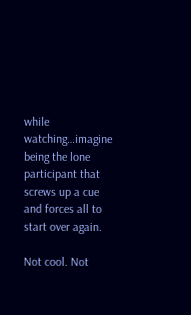while watching…imagine being the lone participant that screws up a cue and forces all to start over again.

Not cool. Not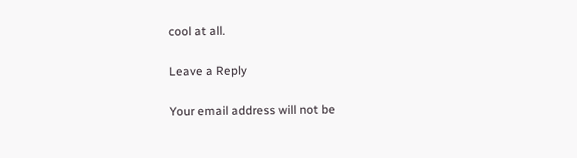cool at all.

Leave a Reply

Your email address will not be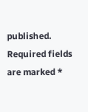published. Required fields are marked *